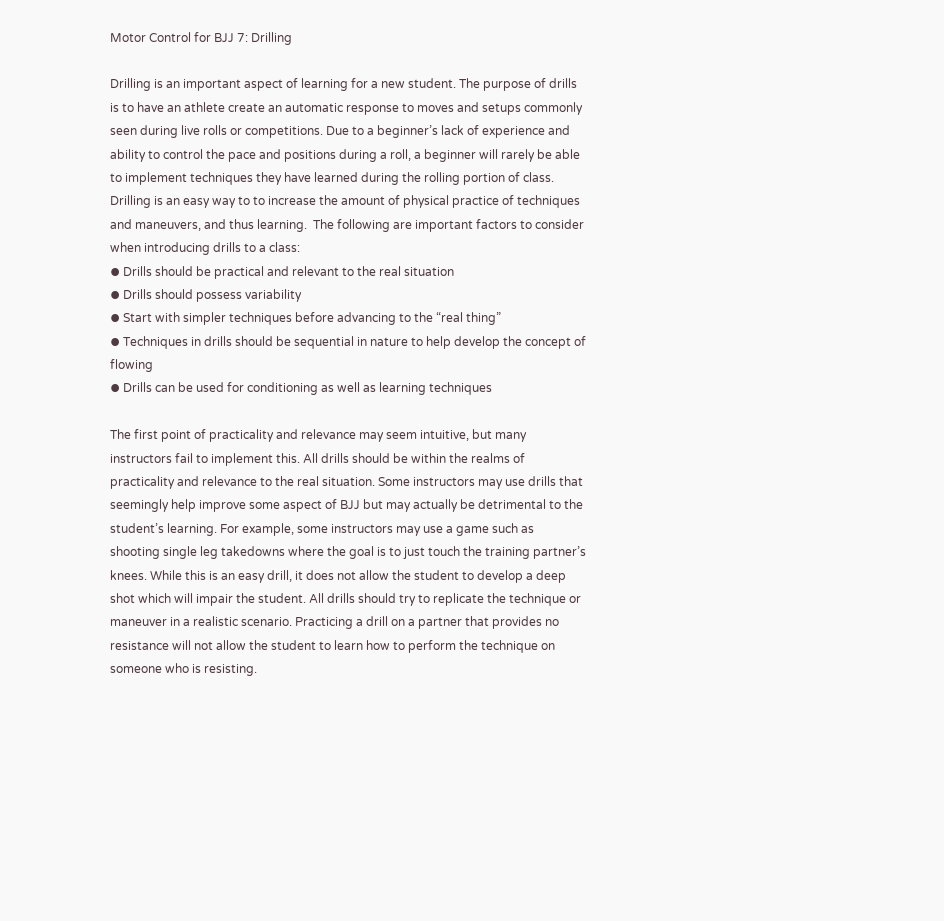Motor Control for BJJ 7: Drilling

Drilling is an important aspect of learning for a new student. The purpose of drills is to have an athlete create an automatic response to moves and setups commonly seen during live rolls or competitions. Due to a beginner’s lack of experience and ability to control the pace and positions during a roll, a beginner will rarely be able to implement techniques they have learned during the rolling portion of class. Drilling is an easy way to to increase the amount of physical practice of techniques and maneuvers, and thus learning.  The following are important factors to consider when introducing drills to a class:
⦁ Drills should be practical and relevant to the real situation
⦁ Drills should possess variability
⦁ Start with simpler techniques before advancing to the “real thing”
⦁ Techniques in drills should be sequential in nature to help develop the concept of flowing
⦁ Drills can be used for conditioning as well as learning techniques

The first point of practicality and relevance may seem intuitive, but many instructors fail to implement this. All drills should be within the realms of practicality and relevance to the real situation. Some instructors may use drills that seemingly help improve some aspect of BJJ but may actually be detrimental to the student’s learning. For example, some instructors may use a game such as shooting single leg takedowns where the goal is to just touch the training partner’s knees. While this is an easy drill, it does not allow the student to develop a deep shot which will impair the student. All drills should try to replicate the technique or maneuver in a realistic scenario. Practicing a drill on a partner that provides no resistance will not allow the student to learn how to perform the technique on someone who is resisting.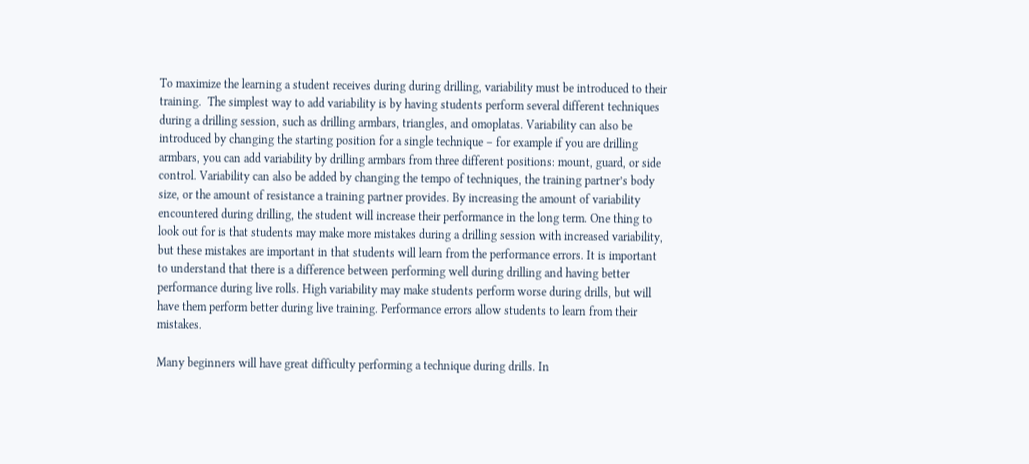To maximize the learning a student receives during during drilling, variability must be introduced to their training.  The simplest way to add variability is by having students perform several different techniques during a drilling session, such as drilling armbars, triangles, and omoplatas. Variability can also be introduced by changing the starting position for a single technique – for example if you are drilling armbars, you can add variability by drilling armbars from three different positions: mount, guard, or side control. Variability can also be added by changing the tempo of techniques, the training partner’s body size, or the amount of resistance a training partner provides. By increasing the amount of variability encountered during drilling, the student will increase their performance in the long term. One thing to look out for is that students may make more mistakes during a drilling session with increased variability, but these mistakes are important in that students will learn from the performance errors. It is important to understand that there is a difference between performing well during drilling and having better performance during live rolls. High variability may make students perform worse during drills, but will have them perform better during live training. Performance errors allow students to learn from their mistakes.

Many beginners will have great difficulty performing a technique during drills. In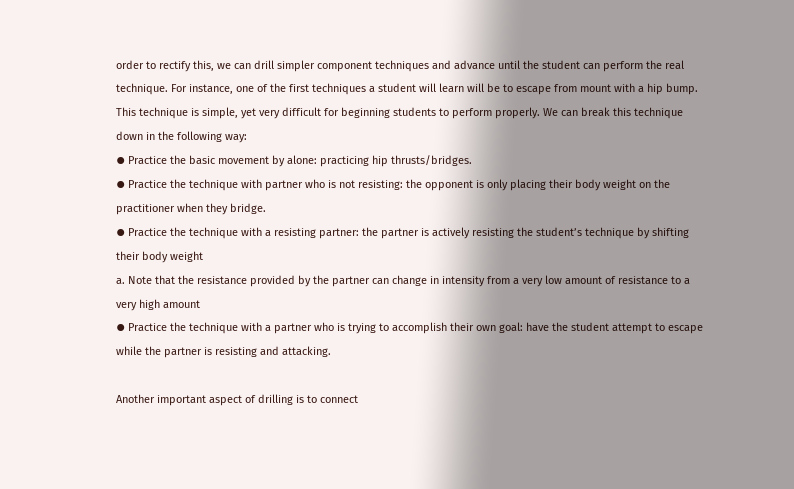order to rectify this, we can drill simpler component techniques and advance until the student can perform the real technique. For instance, one of the first techniques a student will learn will be to escape from mount with a hip bump. This technique is simple, yet very difficult for beginning students to perform properly. We can break this technique down in the following way:
⦁ Practice the basic movement by alone: practicing hip thrusts/bridges.
⦁ Practice the technique with partner who is not resisting: the opponent is only placing their body weight on the practitioner when they bridge.
⦁ Practice the technique with a resisting partner: the partner is actively resisting the student’s technique by shifting their body weight
a. Note that the resistance provided by the partner can change in intensity from a very low amount of resistance to a very high amount
⦁ Practice the technique with a partner who is trying to accomplish their own goal: have the student attempt to escape while the partner is resisting and attacking.

Another important aspect of drilling is to connect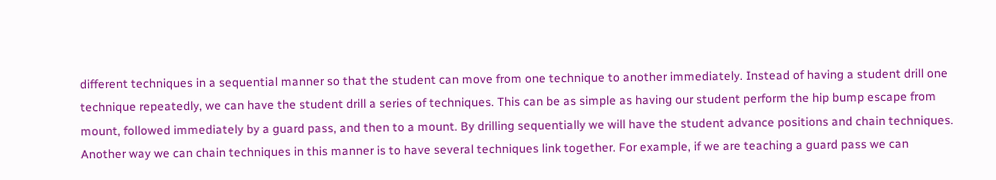different techniques in a sequential manner so that the student can move from one technique to another immediately. Instead of having a student drill one technique repeatedly, we can have the student drill a series of techniques. This can be as simple as having our student perform the hip bump escape from mount, followed immediately by a guard pass, and then to a mount. By drilling sequentially we will have the student advance positions and chain techniques. Another way we can chain techniques in this manner is to have several techniques link together. For example, if we are teaching a guard pass we can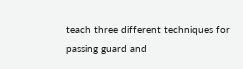teach three different techniques for passing guard and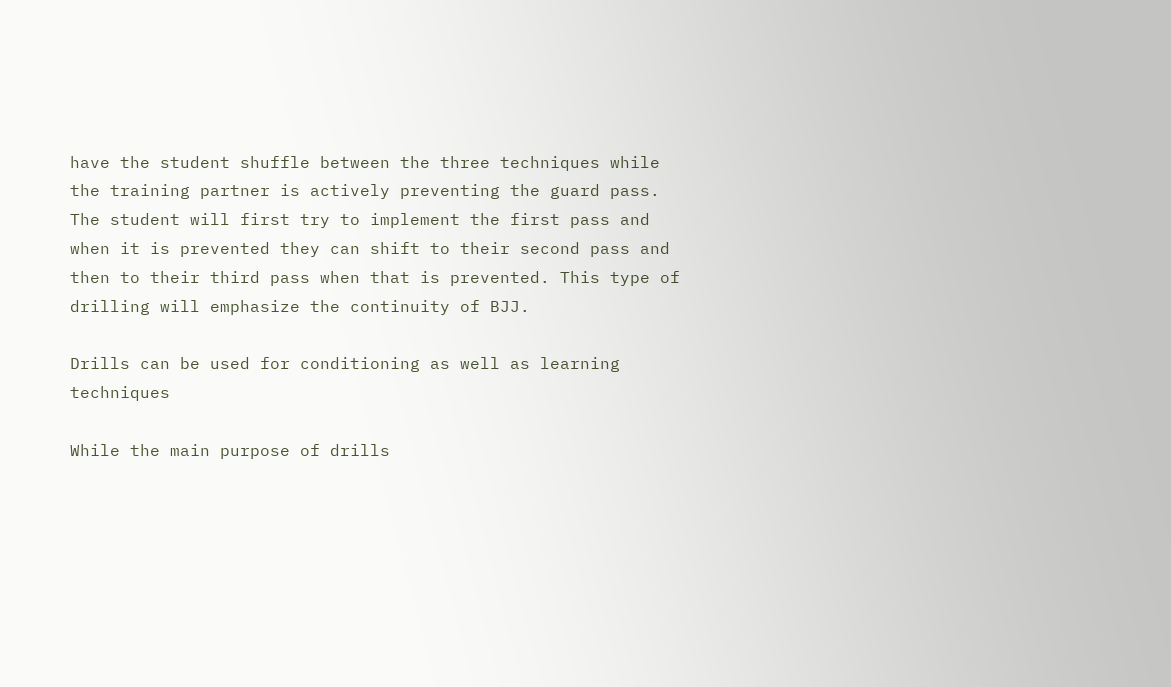have the student shuffle between the three techniques while the training partner is actively preventing the guard pass. The student will first try to implement the first pass and when it is prevented they can shift to their second pass and then to their third pass when that is prevented. This type of drilling will emphasize the continuity of BJJ.

Drills can be used for conditioning as well as learning techniques

While the main purpose of drills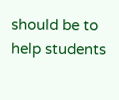should be to help students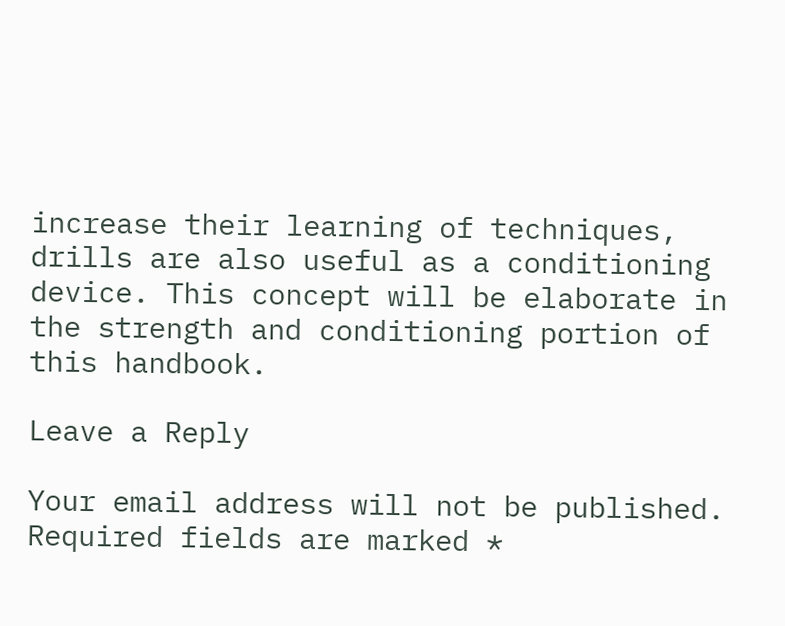increase their learning of techniques, drills are also useful as a conditioning device. This concept will be elaborate in the strength and conditioning portion of this handbook.

Leave a Reply

Your email address will not be published. Required fields are marked *